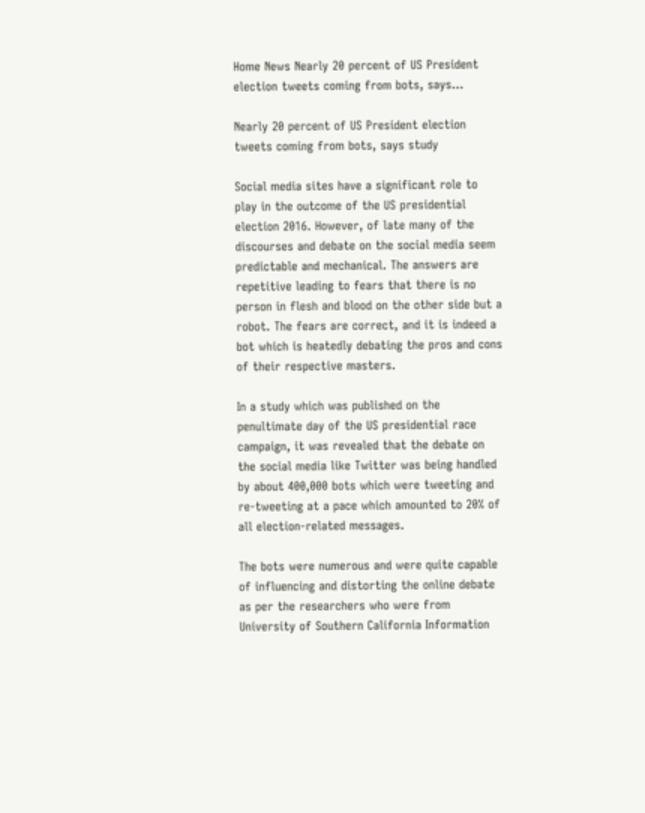Home News Nearly 20 percent of US President election tweets coming from bots, says...

Nearly 20 percent of US President election tweets coming from bots, says study

Social media sites have a significant role to play in the outcome of the US presidential election 2016. However, of late many of the discourses and debate on the social media seem predictable and mechanical. The answers are repetitive leading to fears that there is no person in flesh and blood on the other side but a robot. The fears are correct, and it is indeed a bot which is heatedly debating the pros and cons of their respective masters.

In a study which was published on the penultimate day of the US presidential race campaign, it was revealed that the debate on the social media like Twitter was being handled by about 400,000 bots which were tweeting and re-tweeting at a pace which amounted to 20% of all election-related messages.

The bots were numerous and were quite capable of influencing and distorting the online debate as per the researchers who were from University of Southern California Information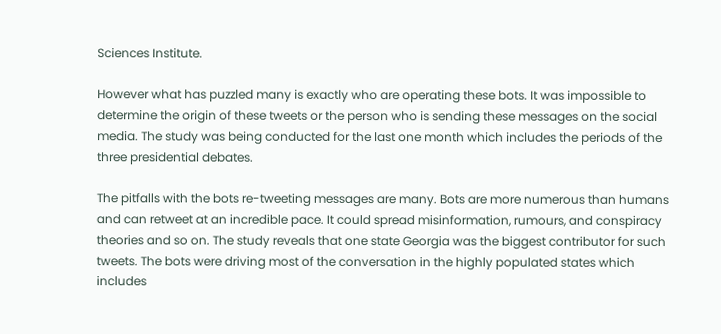Sciences Institute.

However what has puzzled many is exactly who are operating these bots. It was impossible to determine the origin of these tweets or the person who is sending these messages on the social media. The study was being conducted for the last one month which includes the periods of the three presidential debates.

The pitfalls with the bots re-tweeting messages are many. Bots are more numerous than humans and can retweet at an incredible pace. It could spread misinformation, rumours, and conspiracy theories and so on. The study reveals that one state Georgia was the biggest contributor for such tweets. The bots were driving most of the conversation in the highly populated states which includes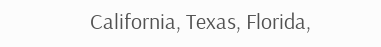California, Texas, Florida,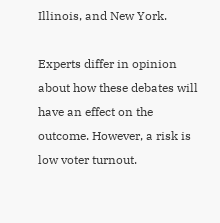Illinois, and New York.

Experts differ in opinion about how these debates will have an effect on the outcome. However, a risk is low voter turnout.